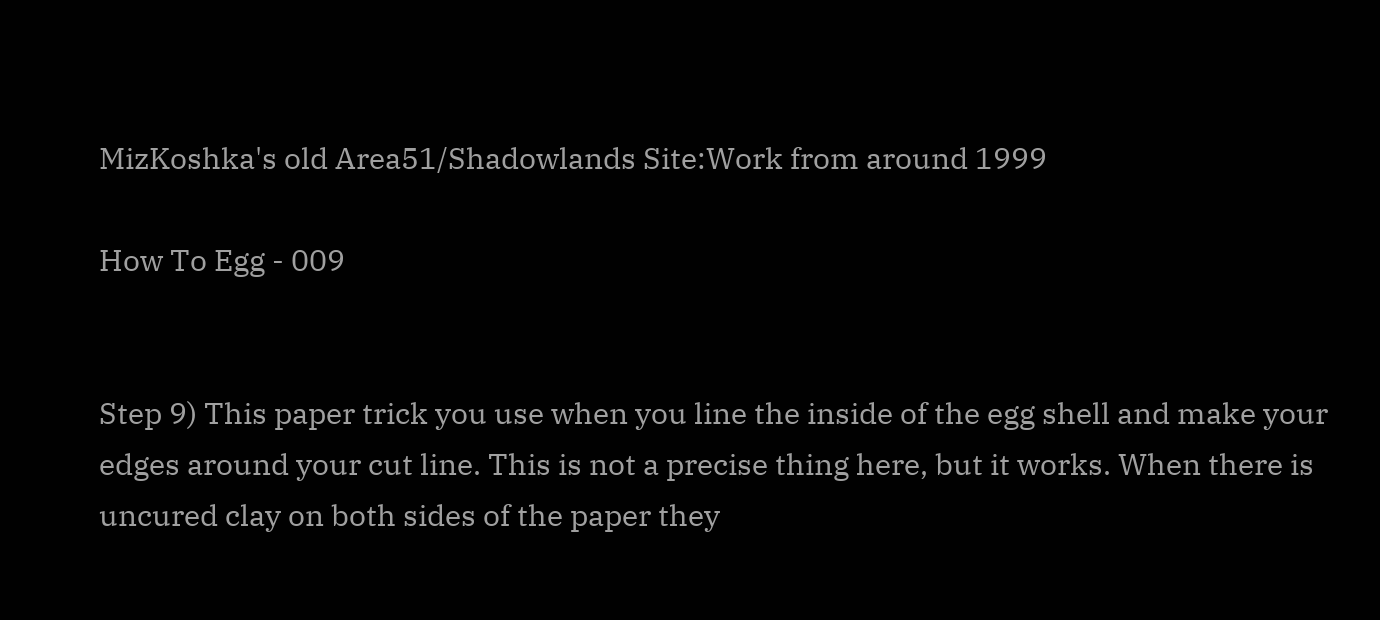MizKoshka's old Area51/Shadowlands Site:Work from around 1999

How To Egg - 009


Step 9) This paper trick you use when you line the inside of the egg shell and make your edges around your cut line. This is not a precise thing here, but it works. When there is uncured clay on both sides of the paper they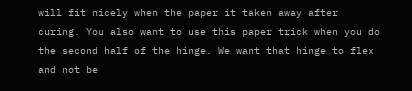will fit nicely when the paper it taken away after curing. You also want to use this paper trick when you do the second half of the hinge. We want that hinge to flex and not be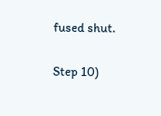fused shut.

Step 10)